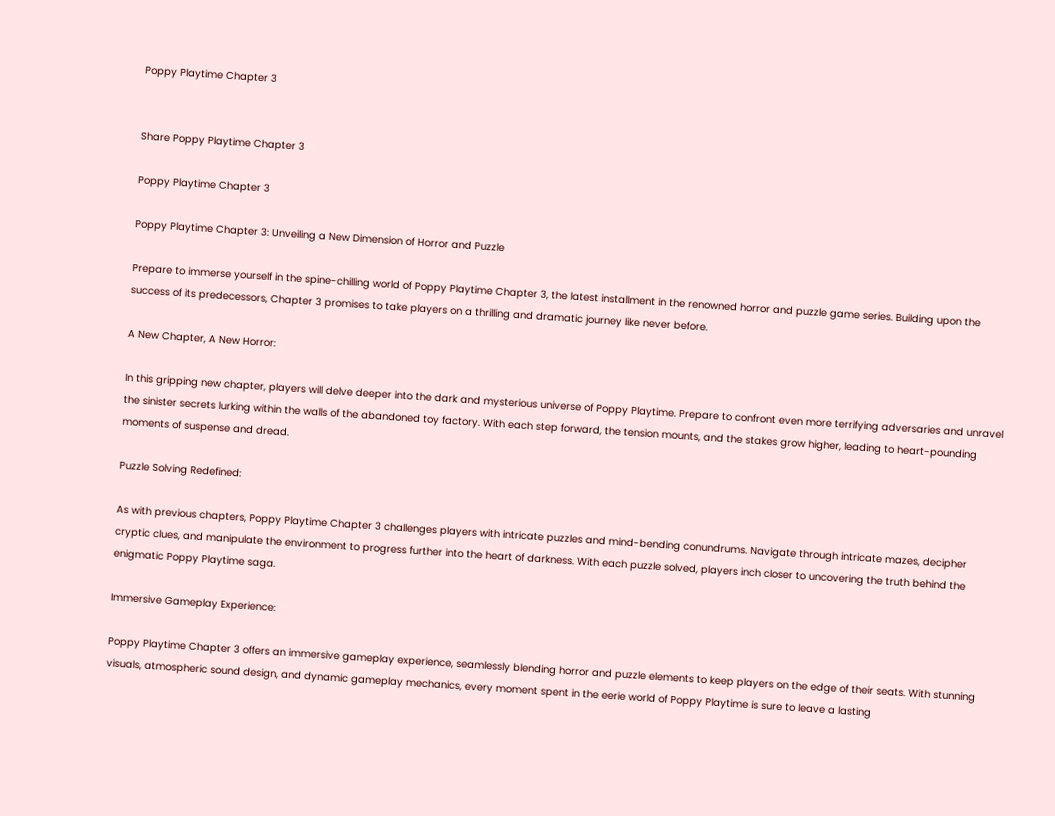Poppy Playtime Chapter 3


Share Poppy Playtime Chapter 3

Poppy Playtime Chapter 3

Poppy Playtime Chapter 3: Unveiling a New Dimension of Horror and Puzzle

Prepare to immerse yourself in the spine-chilling world of Poppy Playtime Chapter 3, the latest installment in the renowned horror and puzzle game series. Building upon the success of its predecessors, Chapter 3 promises to take players on a thrilling and dramatic journey like never before.

A New Chapter, A New Horror:

In this gripping new chapter, players will delve deeper into the dark and mysterious universe of Poppy Playtime. Prepare to confront even more terrifying adversaries and unravel the sinister secrets lurking within the walls of the abandoned toy factory. With each step forward, the tension mounts, and the stakes grow higher, leading to heart-pounding moments of suspense and dread.

Puzzle Solving Redefined:

As with previous chapters, Poppy Playtime Chapter 3 challenges players with intricate puzzles and mind-bending conundrums. Navigate through intricate mazes, decipher cryptic clues, and manipulate the environment to progress further into the heart of darkness. With each puzzle solved, players inch closer to uncovering the truth behind the enigmatic Poppy Playtime saga.

Immersive Gameplay Experience:

Poppy Playtime Chapter 3 offers an immersive gameplay experience, seamlessly blending horror and puzzle elements to keep players on the edge of their seats. With stunning visuals, atmospheric sound design, and dynamic gameplay mechanics, every moment spent in the eerie world of Poppy Playtime is sure to leave a lasting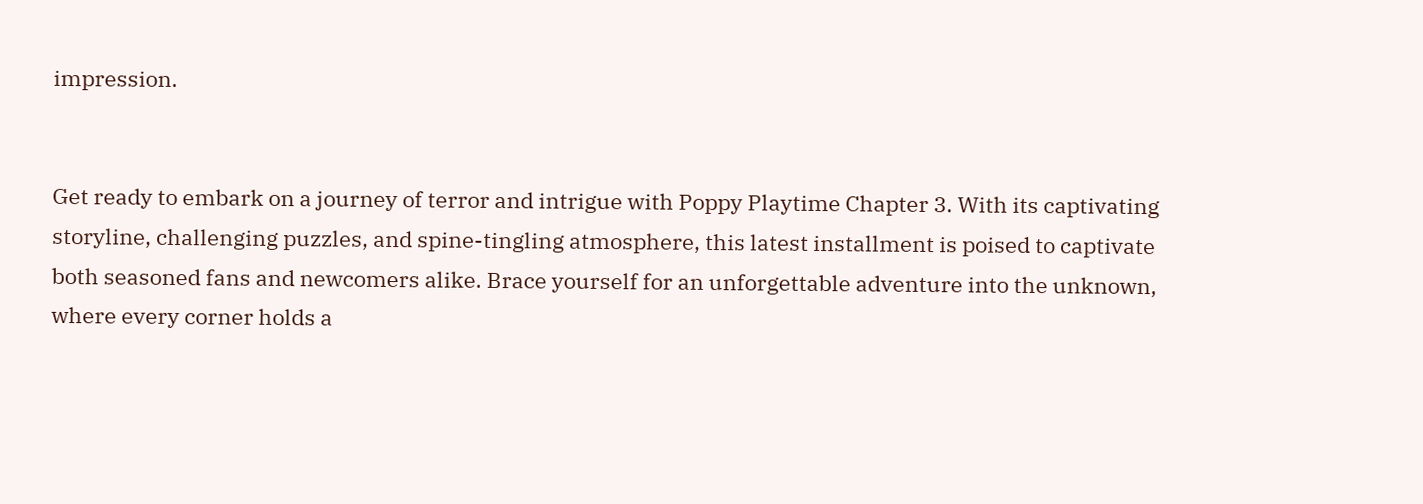impression.


Get ready to embark on a journey of terror and intrigue with Poppy Playtime Chapter 3. With its captivating storyline, challenging puzzles, and spine-tingling atmosphere, this latest installment is poised to captivate both seasoned fans and newcomers alike. Brace yourself for an unforgettable adventure into the unknown, where every corner holds a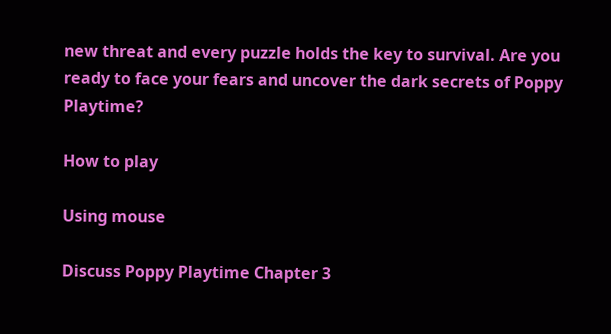new threat and every puzzle holds the key to survival. Are you ready to face your fears and uncover the dark secrets of Poppy Playtime?

How to play

Using mouse

Discuss Poppy Playtime Chapter 3